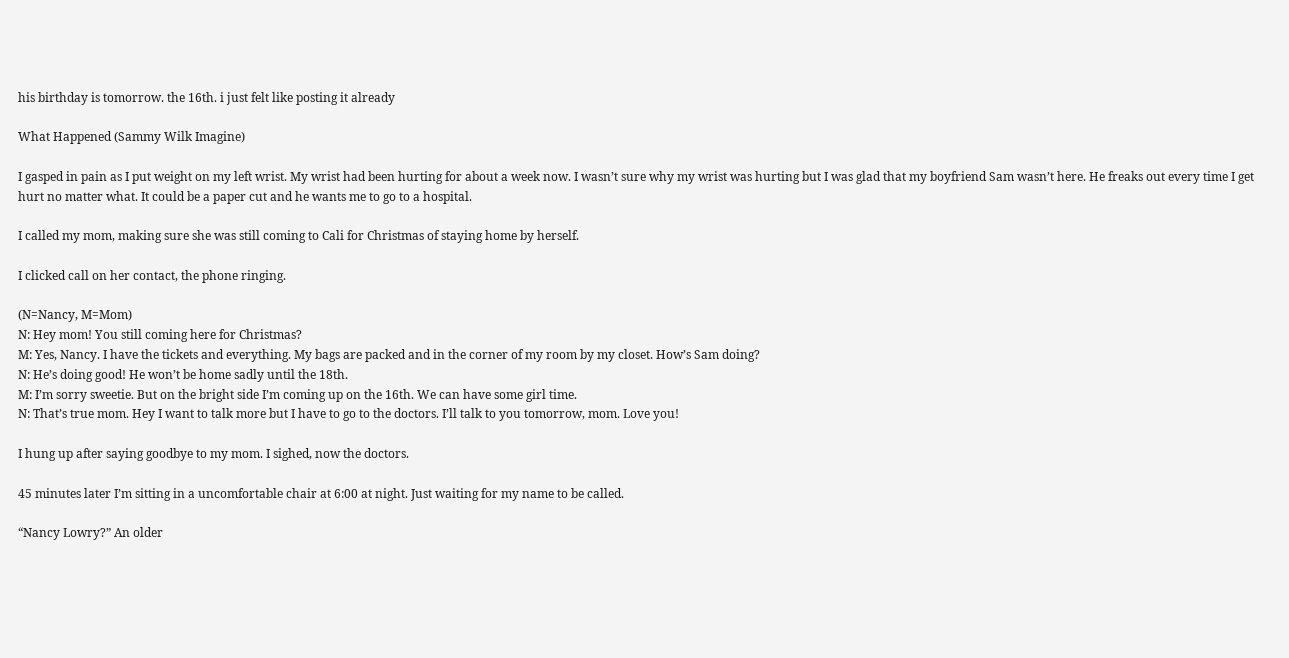his birthday is tomorrow. the 16th. i just felt like posting it already

What Happened (Sammy Wilk Imagine)

I gasped in pain as I put weight on my left wrist. My wrist had been hurting for about a week now. I wasn’t sure why my wrist was hurting but I was glad that my boyfriend Sam wasn’t here. He freaks out every time I get hurt no matter what. It could be a paper cut and he wants me to go to a hospital.

I called my mom, making sure she was still coming to Cali for Christmas of staying home by herself.

I clicked call on her contact, the phone ringing.

(N=Nancy, M=Mom)
N: Hey mom! You still coming here for Christmas?
M: Yes, Nancy. I have the tickets and everything. My bags are packed and in the corner of my room by my closet. How’s Sam doing?
N: He’s doing good! He won’t be home sadly until the 18th.
M: I’m sorry sweetie. But on the bright side I’m coming up on the 16th. We can have some girl time.
N: That’s true mom. Hey I want to talk more but I have to go to the doctors. I’ll talk to you tomorrow, mom. Love you!

I hung up after saying goodbye to my mom. I sighed, now the doctors.

45 minutes later I’m sitting in a uncomfortable chair at 6:00 at night. Just waiting for my name to be called.

“Nancy Lowry?” An older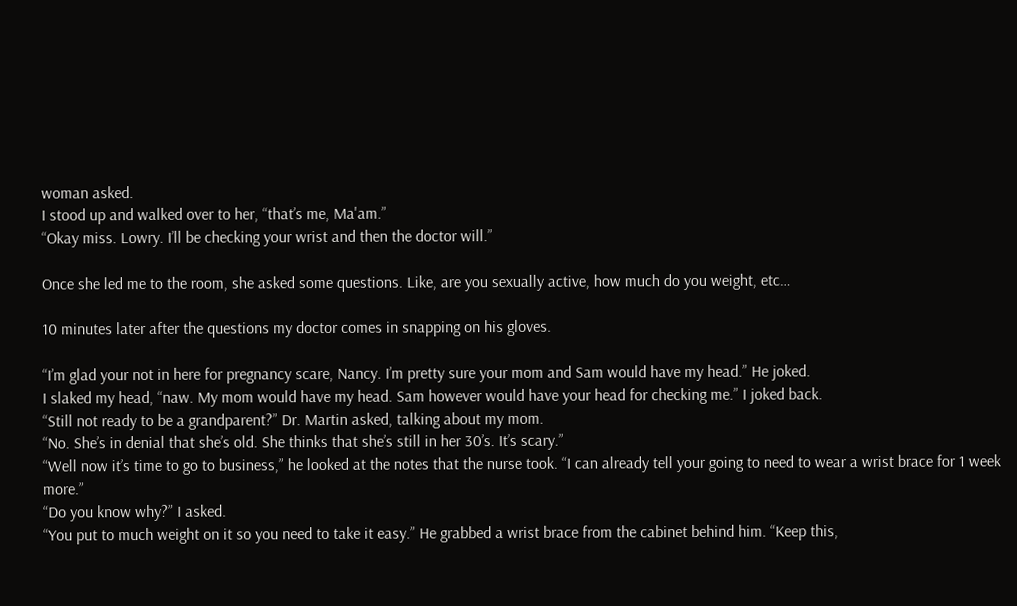woman asked.
I stood up and walked over to her, “that’s me, Ma'am.”
“Okay miss. Lowry. I’ll be checking your wrist and then the doctor will.”

Once she led me to the room, she asked some questions. Like, are you sexually active, how much do you weight, etc…

10 minutes later after the questions my doctor comes in snapping on his gloves.

“I’m glad your not in here for pregnancy scare, Nancy. I’m pretty sure your mom and Sam would have my head.” He joked.
I slaked my head, “naw. My mom would have my head. Sam however would have your head for checking me.” I joked back.
“Still not ready to be a grandparent?” Dr. Martin asked, talking about my mom.
“No. She’s in denial that she’s old. She thinks that she’s still in her 30’s. It’s scary.”
“Well now it’s time to go to business,” he looked at the notes that the nurse took. “I can already tell your going to need to wear a wrist brace for 1 week more.”
“Do you know why?” I asked.
“You put to much weight on it so you need to take it easy.” He grabbed a wrist brace from the cabinet behind him. “Keep this,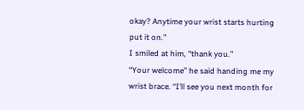okay? Anytime your wrist starts hurting put it on.”
I smiled at him, “thank you.”
“Your welcome” he said handing me my wrist brace. “I’ll see you next month for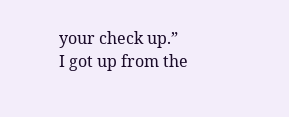your check up.”
I got up from the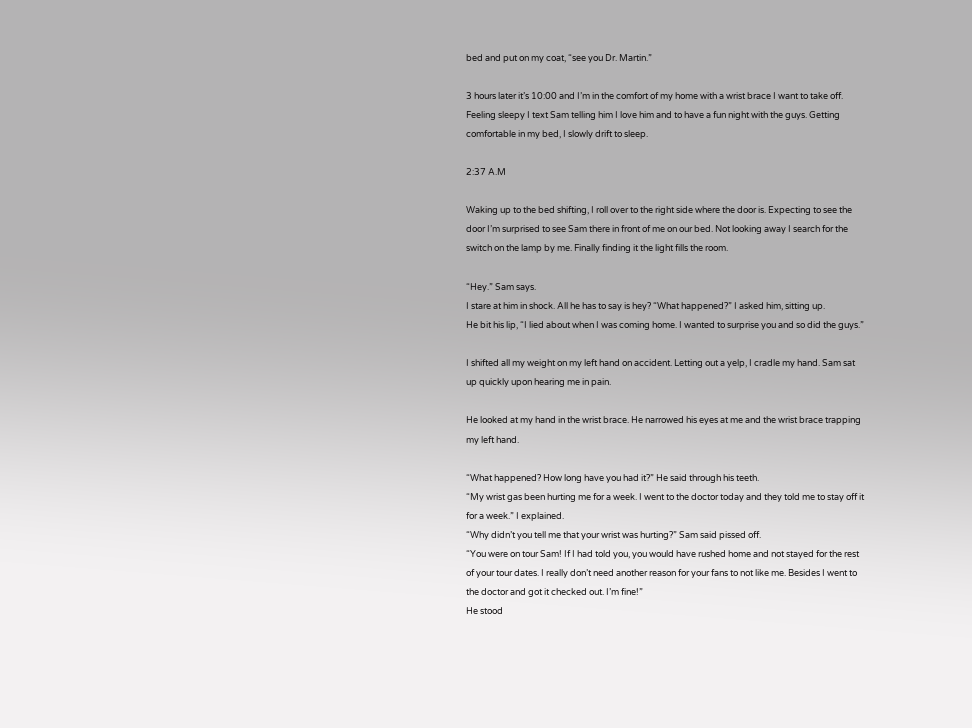bed and put on my coat, “see you Dr. Martin.”

3 hours later it’s 10:00 and I’m in the comfort of my home with a wrist brace I want to take off. Feeling sleepy I text Sam telling him I love him and to have a fun night with the guys. Getting comfortable in my bed, I slowly drift to sleep.

2:37 A.M

Waking up to the bed shifting, I roll over to the right side where the door is. Expecting to see the door I’m surprised to see Sam there in front of me on our bed. Not looking away I search for the switch on the lamp by me. Finally finding it the light fills the room.

“Hey.” Sam says.
I stare at him in shock. All he has to say is hey? “What happened?” I asked him, sitting up.
He bit his lip, “I lied about when I was coming home. I wanted to surprise you and so did the guys.”

I shifted all my weight on my left hand on accident. Letting out a yelp, I cradle my hand. Sam sat up quickly upon hearing me in pain.

He looked at my hand in the wrist brace. He narrowed his eyes at me and the wrist brace trapping my left hand.

“What happened? How long have you had it?” He said through his teeth.
“My wrist gas been hurting me for a week. I went to the doctor today and they told me to stay off it for a week.” I explained.
“Why didn’t you tell me that your wrist was hurting?” Sam said pissed off.
“You were on tour Sam! If I had told you, you would have rushed home and not stayed for the rest of your tour dates. I really don’t need another reason for your fans to not like me. Besides I went to the doctor and got it checked out. I’m fine!”
He stood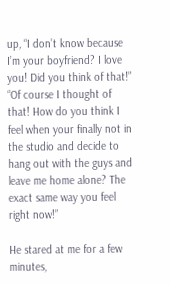up, “I don’t know because I’m your boyfriend? I love you! Did you think of that!”
“Of course I thought of that! How do you think I feel when your finally not in the studio and decide to hang out with the guys and leave me home alone? The exact same way you feel right now!”

He stared at me for a few minutes,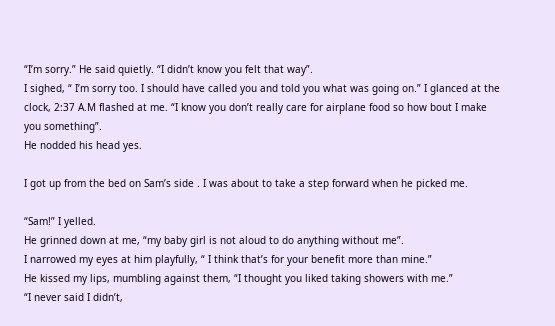“I’m sorry.” He said quietly. “I didn’t know you felt that way”.
I sighed, “ I’m sorry too. I should have called you and told you what was going on.” I glanced at the clock, 2:37 A.M flashed at me. “I know you don’t really care for airplane food so how bout I make you something”.
He nodded his head yes.

I got up from the bed on Sam’s side . I was about to take a step forward when he picked me.

“Sam!” I yelled.
He grinned down at me, “my baby girl is not aloud to do anything without me”.
I narrowed my eyes at him playfully, “ I think that’s for your benefit more than mine.”
He kissed my lips, mumbling against them, “I thought you liked taking showers with me.”
“I never said I didn’t,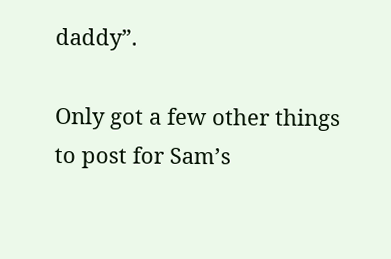daddy”.

Only got a few other things to post for Sam’s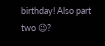birthday! Also part two 😉?